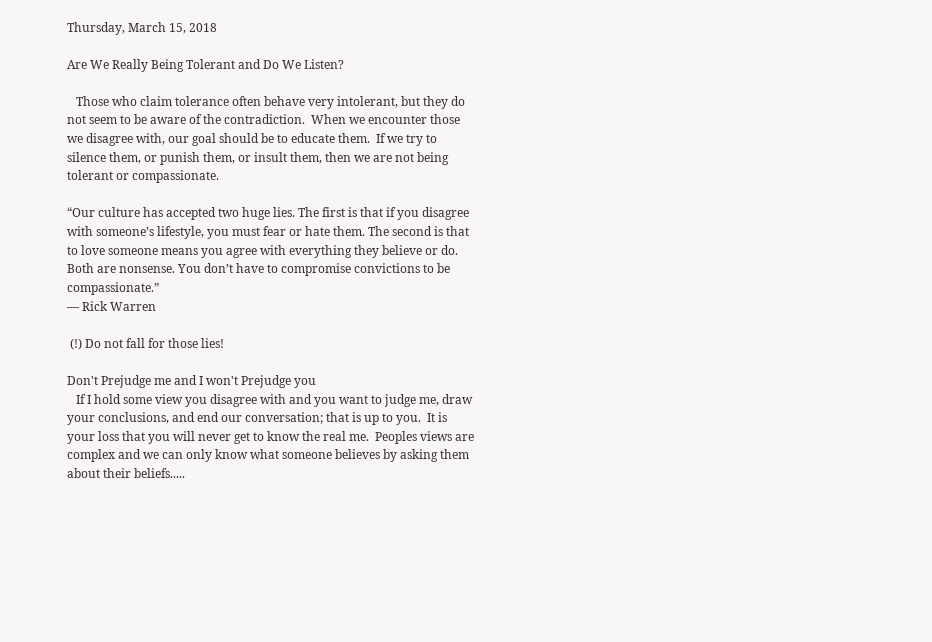Thursday, March 15, 2018

Are We Really Being Tolerant and Do We Listen?

   Those who claim tolerance often behave very intolerant, but they do not seem to be aware of the contradiction.  When we encounter those we disagree with, our goal should be to educate them.  If we try to silence them, or punish them, or insult them, then we are not being tolerant or compassionate.

“Our culture has accepted two huge lies. The first is that if you disagree with someone’s lifestyle, you must fear or hate them. The second is that to love someone means you agree with everything they believe or do. Both are nonsense. You don’t have to compromise convictions to be compassionate.”
― Rick Warren

 (!) Do not fall for those lies!

Don't Prejudge me and I won't Prejudge you
   If I hold some view you disagree with and you want to judge me, draw your conclusions, and end our conversation; that is up to you.  It is your loss that you will never get to know the real me.  Peoples views are complex and we can only know what someone believes by asking them about their beliefs.....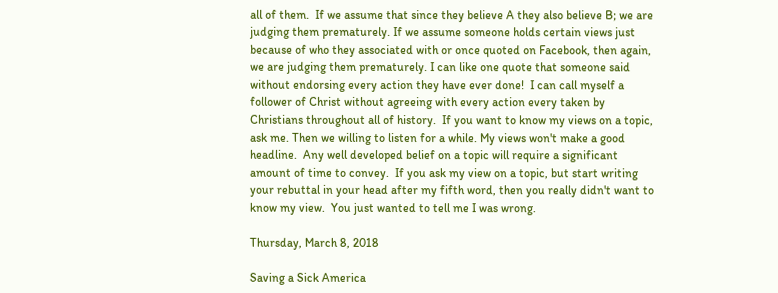all of them.  If we assume that since they believe A they also believe B; we are judging them prematurely. If we assume someone holds certain views just because of who they associated with or once quoted on Facebook, then again, we are judging them prematurely. I can like one quote that someone said without endorsing every action they have ever done!  I can call myself a follower of Christ without agreeing with every action every taken by Christians throughout all of history.  If you want to know my views on a topic, ask me. Then we willing to listen for a while. My views won't make a good headline.  Any well developed belief on a topic will require a significant amount of time to convey.  If you ask my view on a topic, but start writing your rebuttal in your head after my fifth word, then you really didn't want to know my view.  You just wanted to tell me I was wrong.

Thursday, March 8, 2018

Saving a Sick America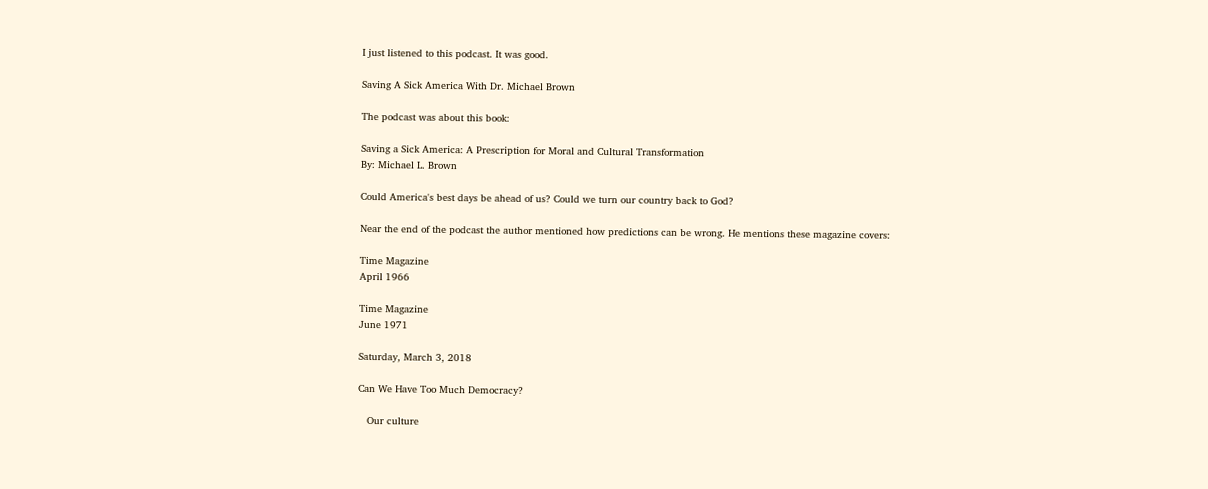I just listened to this podcast. It was good.

Saving A Sick America With Dr. Michael Brown

The podcast was about this book:

Saving a Sick America: A Prescription for Moral and Cultural Transformation
By: Michael L. Brown

Could America's best days be ahead of us? Could we turn our country back to God?

Near the end of the podcast the author mentioned how predictions can be wrong. He mentions these magazine covers:

Time Magazine
April 1966

Time Magazine
June 1971

Saturday, March 3, 2018

Can We Have Too Much Democracy?

   Our culture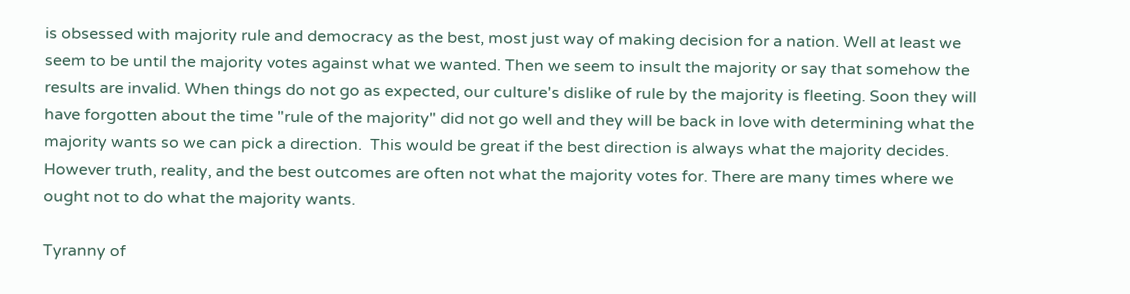is obsessed with majority rule and democracy as the best, most just way of making decision for a nation. Well at least we seem to be until the majority votes against what we wanted. Then we seem to insult the majority or say that somehow the results are invalid. When things do not go as expected, our culture's dislike of rule by the majority is fleeting. Soon they will have forgotten about the time "rule of the majority" did not go well and they will be back in love with determining what the majority wants so we can pick a direction.  This would be great if the best direction is always what the majority decides. However truth, reality, and the best outcomes are often not what the majority votes for. There are many times where we ought not to do what the majority wants.

Tyranny of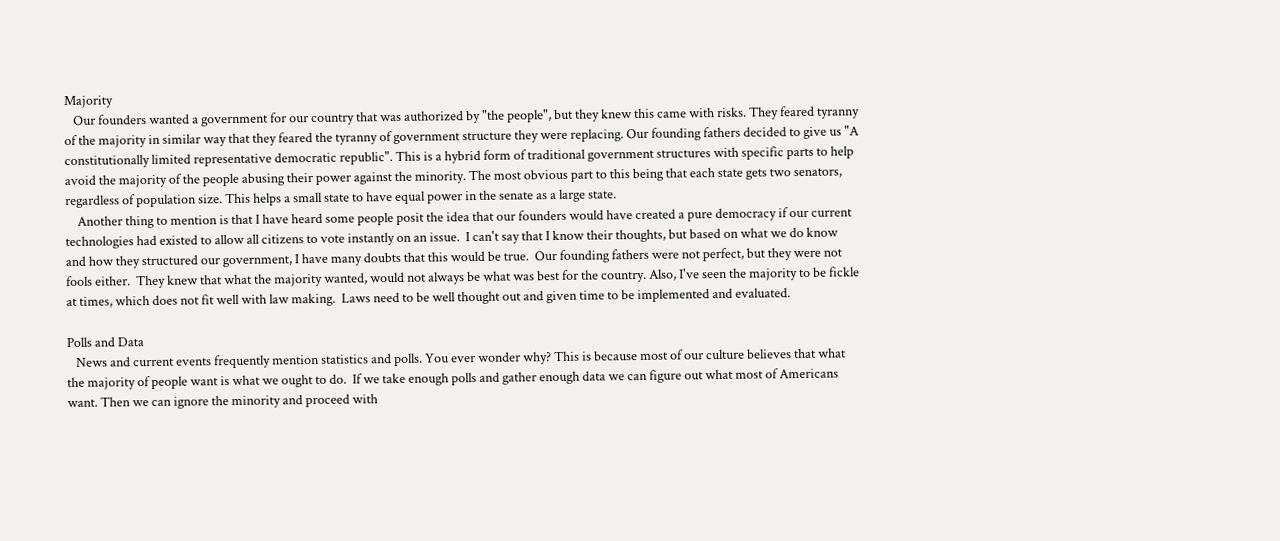Majority
   Our founders wanted a government for our country that was authorized by "the people", but they knew this came with risks. They feared tyranny of the majority in similar way that they feared the tyranny of government structure they were replacing. Our founding fathers decided to give us "A constitutionally limited representative democratic republic". This is a hybrid form of traditional government structures with specific parts to help avoid the majority of the people abusing their power against the minority. The most obvious part to this being that each state gets two senators, regardless of population size. This helps a small state to have equal power in the senate as a large state.
    Another thing to mention is that I have heard some people posit the idea that our founders would have created a pure democracy if our current technologies had existed to allow all citizens to vote instantly on an issue.  I can't say that I know their thoughts, but based on what we do know and how they structured our government, I have many doubts that this would be true.  Our founding fathers were not perfect, but they were not fools either.  They knew that what the majority wanted, would not always be what was best for the country. Also, I've seen the majority to be fickle at times, which does not fit well with law making.  Laws need to be well thought out and given time to be implemented and evaluated.

Polls and Data
   News and current events frequently mention statistics and polls. You ever wonder why? This is because most of our culture believes that what the majority of people want is what we ought to do.  If we take enough polls and gather enough data we can figure out what most of Americans want. Then we can ignore the minority and proceed with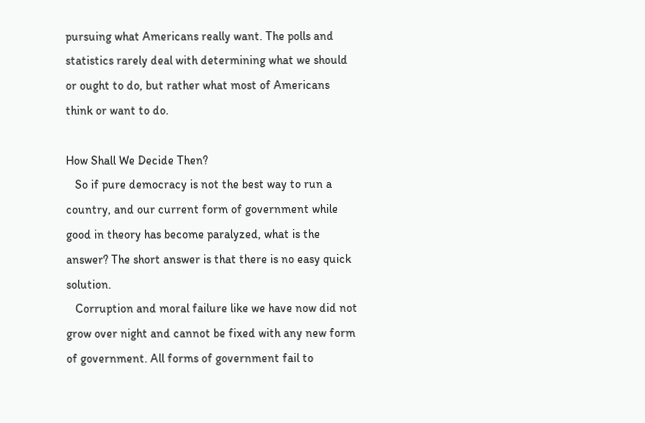pursuing what Americans really want. The polls and statistics rarely deal with determining what we should or ought to do, but rather what most of Americans think or want to do.

How Shall We Decide Then?
   So if pure democracy is not the best way to run a country, and our current form of government while good in theory has become paralyzed, what is the answer? The short answer is that there is no easy quick solution.
   Corruption and moral failure like we have now did not grow over night and cannot be fixed with any new form of government. All forms of government fail to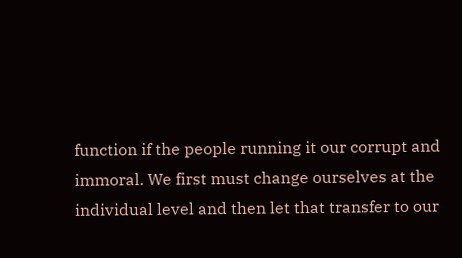function if the people running it our corrupt and immoral. We first must change ourselves at the individual level and then let that transfer to our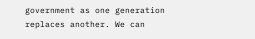government as one generation replaces another. We can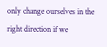only change ourselves in the right direction if we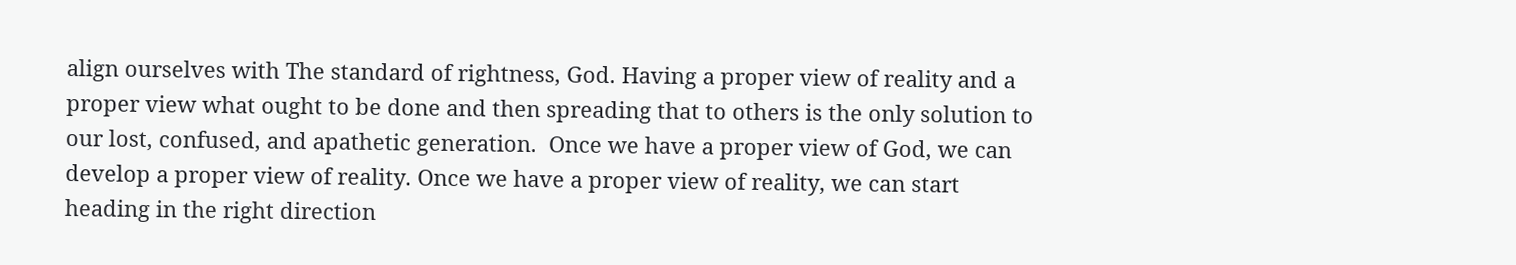align ourselves with The standard of rightness, God. Having a proper view of reality and a proper view what ought to be done and then spreading that to others is the only solution to our lost, confused, and apathetic generation.  Once we have a proper view of God, we can develop a proper view of reality. Once we have a proper view of reality, we can start heading in the right direction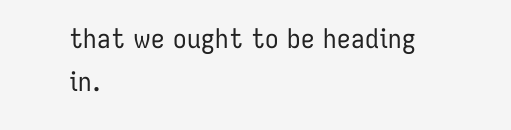that we ought to be heading in.